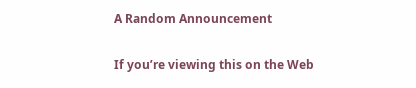A Random Announcement

If you’re viewing this on the Web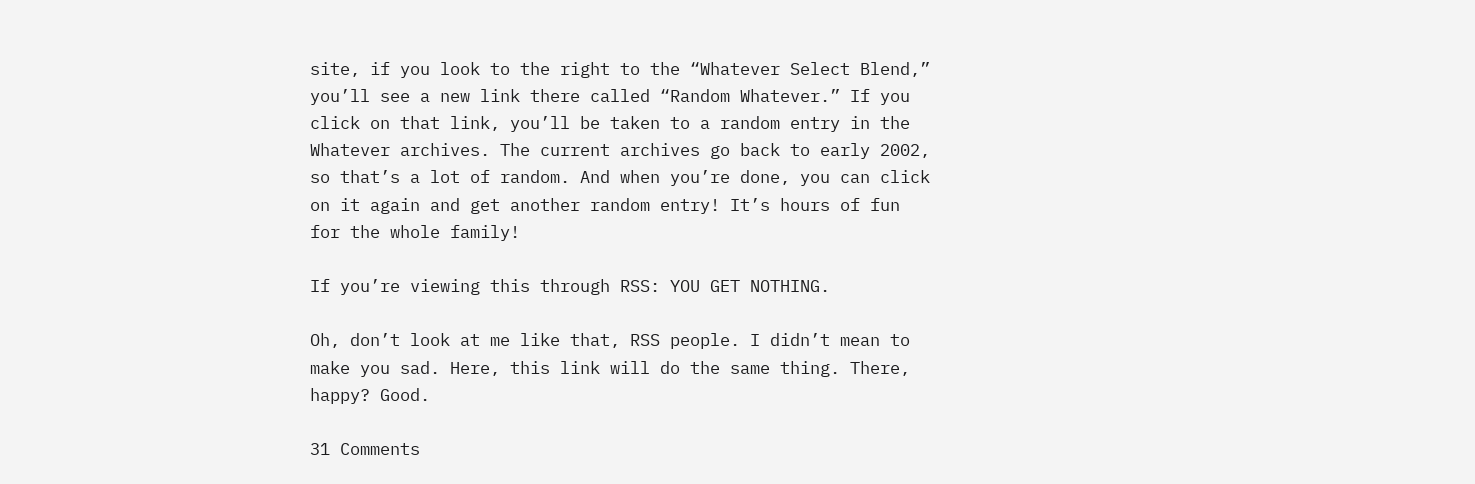site, if you look to the right to the “Whatever Select Blend,” you’ll see a new link there called “Random Whatever.” If you click on that link, you’ll be taken to a random entry in the Whatever archives. The current archives go back to early 2002, so that’s a lot of random. And when you’re done, you can click on it again and get another random entry! It’s hours of fun for the whole family!

If you’re viewing this through RSS: YOU GET NOTHING.

Oh, don’t look at me like that, RSS people. I didn’t mean to make you sad. Here, this link will do the same thing. There, happy? Good.

31 Comments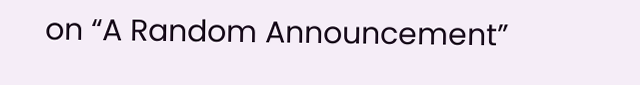on “A Random Announcement”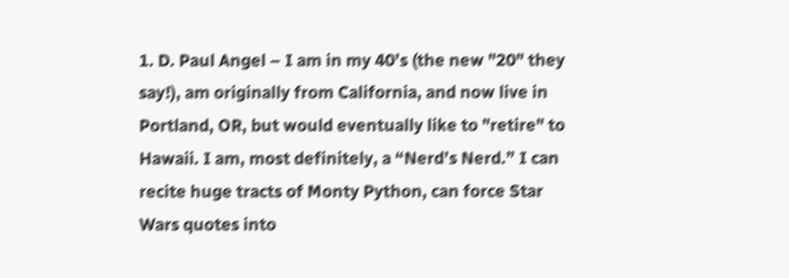1. D. Paul Angel – I am in my 40’s (the new "20" they say!), am originally from California, and now live in Portland, OR, but would eventually like to "retire" to Hawaii. I am, most definitely, a “Nerd’s Nerd.” I can recite huge tracts of Monty Python, can force Star Wars quotes into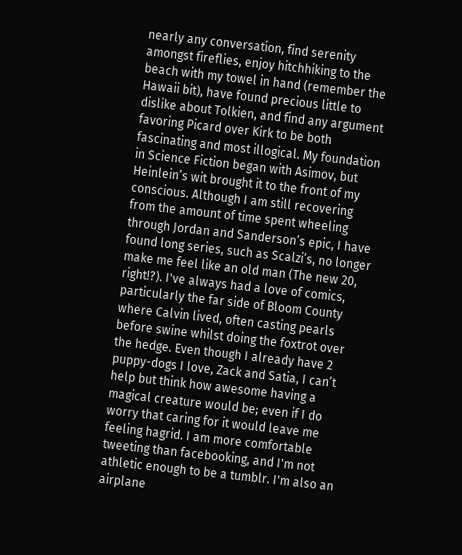nearly any conversation, find serenity amongst fireflies, enjoy hitchhiking to the beach with my towel in hand (remember the Hawaii bit), have found precious little to dislike about Tolkien, and find any argument favoring Picard over Kirk to be both fascinating and most illogical. My foundation in Science Fiction began with Asimov, but Heinlein’s wit brought it to the front of my conscious. Although I am still recovering from the amount of time spent wheeling through Jordan and Sanderson’s epic, I have found long series, such as Scalzi’s, no longer make me feel like an old man (The new 20, right!?). I've always had a love of comics, particularly the far side of Bloom County where Calvin lived, often casting pearls before swine whilst doing the foxtrot over the hedge. Even though I already have 2 puppy-dogs I love, Zack and Satia, I can’t help but think how awesome having a magical creature would be; even if I do worry that caring for it would leave me feeling hagrid. I am more comfortable tweeting than facebooking, and I'm not athletic enough to be a tumblr. I'm also an airplane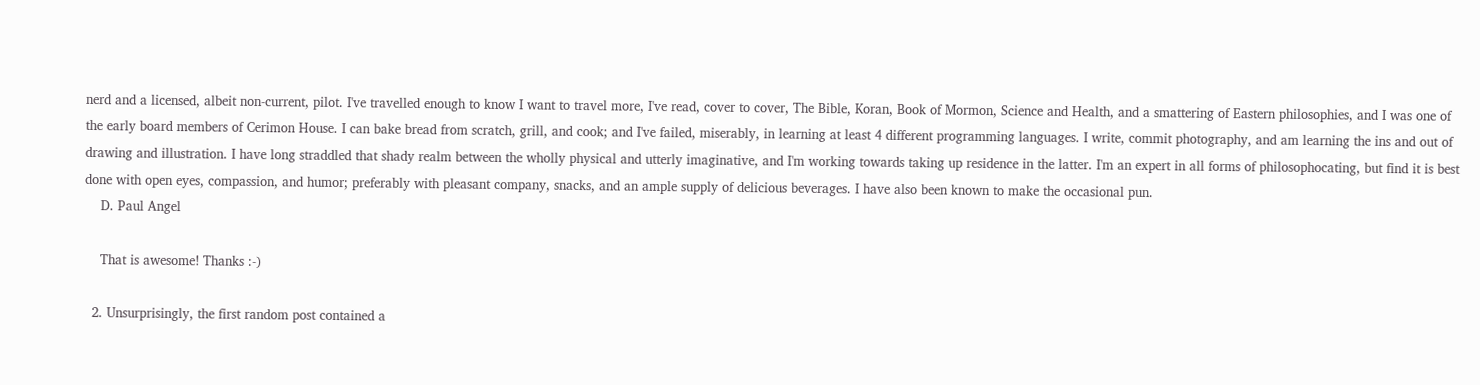nerd and a licensed, albeit non-current, pilot. I've travelled enough to know I want to travel more, I've read, cover to cover, The Bible, Koran, Book of Mormon, Science and Health, and a smattering of Eastern philosophies, and I was one of the early board members of Cerimon House. I can bake bread from scratch, grill, and cook; and I've failed, miserably, in learning at least 4 different programming languages. I write, commit photography, and am learning the ins and out of drawing and illustration. I have long straddled that shady realm between the wholly physical and utterly imaginative, and I'm working towards taking up residence in the latter. I'm an expert in all forms of philosophocating, but find it is best done with open eyes, compassion, and humor; preferably with pleasant company, snacks, and an ample supply of delicious beverages. I have also been known to make the occasional pun.
    D. Paul Angel

    That is awesome! Thanks :-)

  2. Unsurprisingly, the first random post contained a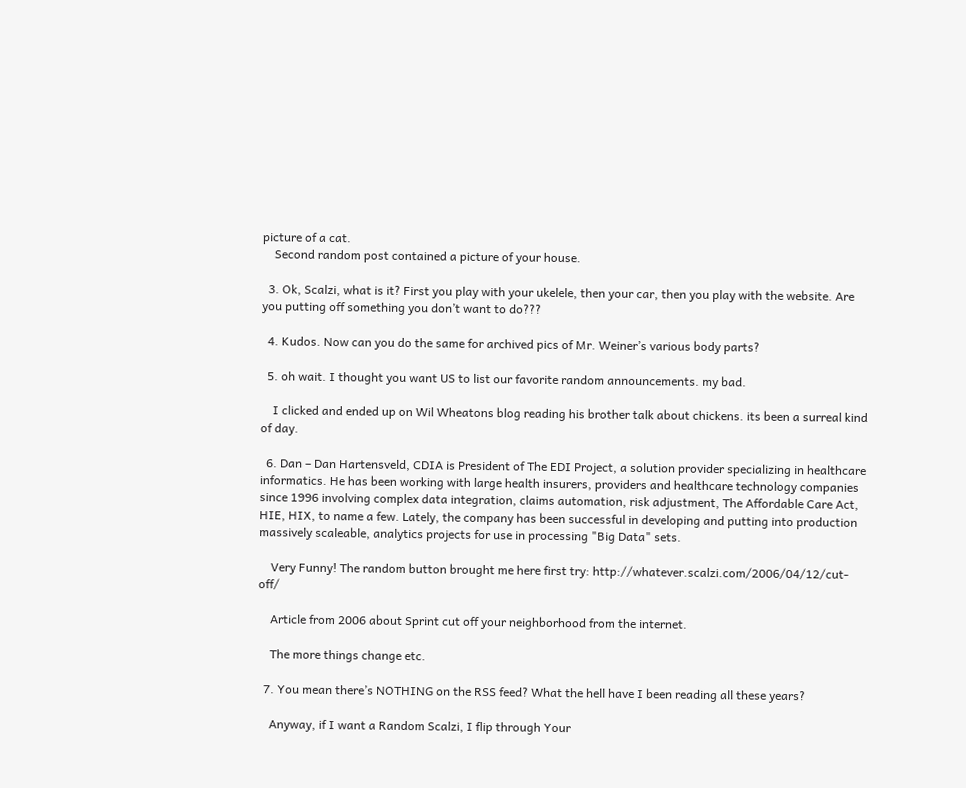picture of a cat.
    Second random post contained a picture of your house.

  3. Ok, Scalzi, what is it? First you play with your ukelele, then your car, then you play with the website. Are you putting off something you don’t want to do???

  4. Kudos. Now can you do the same for archived pics of Mr. Weiner’s various body parts?

  5. oh wait. I thought you want US to list our favorite random announcements. my bad.

    I clicked and ended up on Wil Wheatons blog reading his brother talk about chickens. its been a surreal kind of day.

  6. Dan – Dan Hartensveld, CDIA is President of The EDI Project, a solution provider specializing in healthcare informatics. He has been working with large health insurers, providers and healthcare technology companies since 1996 involving complex data integration, claims automation, risk adjustment, The Affordable Care Act, HIE, HIX, to name a few. Lately, the company has been successful in developing and putting into production massively scaleable, analytics projects for use in processing "Big Data" sets.

    Very Funny! The random button brought me here first try: http://whatever.scalzi.com/2006/04/12/cut-off/

    Article from 2006 about Sprint cut off your neighborhood from the internet.

    The more things change etc.

  7. You mean there’s NOTHING on the RSS feed? What the hell have I been reading all these years?

    Anyway, if I want a Random Scalzi, I flip through Your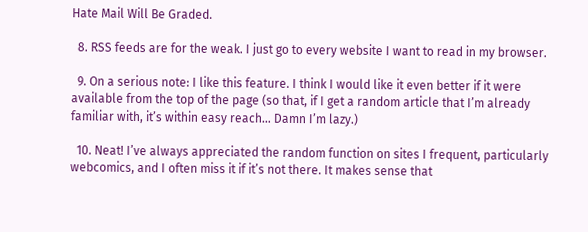Hate Mail Will Be Graded.

  8. RSS feeds are for the weak. I just go to every website I want to read in my browser.

  9. On a serious note: I like this feature. I think I would like it even better if it were available from the top of the page (so that, if I get a random article that I’m already familiar with, it’s within easy reach… Damn I’m lazy.)

  10. Neat! I’ve always appreciated the random function on sites I frequent, particularly webcomics, and I often miss it if it’s not there. It makes sense that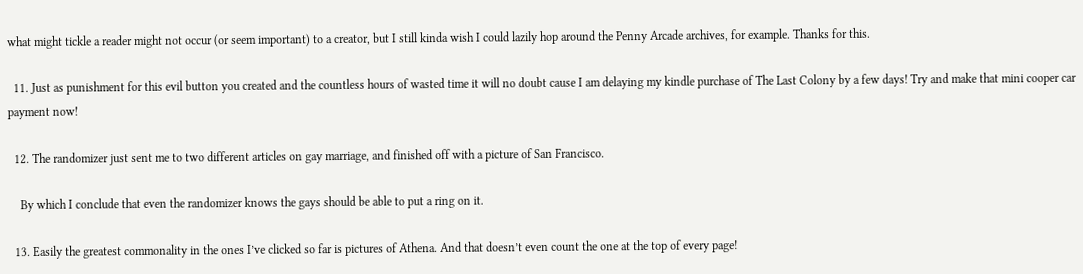what might tickle a reader might not occur (or seem important) to a creator, but I still kinda wish I could lazily hop around the Penny Arcade archives, for example. Thanks for this.

  11. Just as punishment for this evil button you created and the countless hours of wasted time it will no doubt cause I am delaying my kindle purchase of The Last Colony by a few days! Try and make that mini cooper car payment now!

  12. The randomizer just sent me to two different articles on gay marriage, and finished off with a picture of San Francisco.

    By which I conclude that even the randomizer knows the gays should be able to put a ring on it.

  13. Easily the greatest commonality in the ones I’ve clicked so far is pictures of Athena. And that doesn’t even count the one at the top of every page!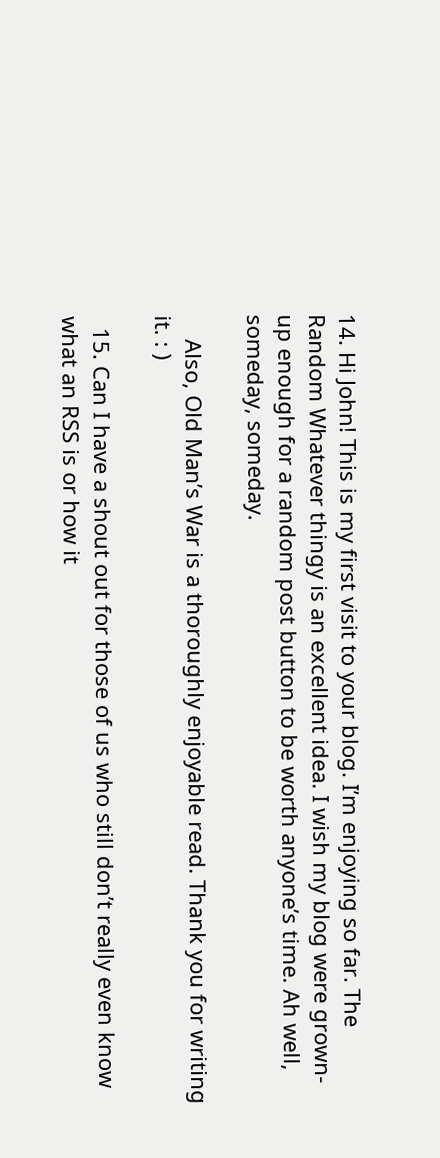14. Hi John! This is my first visit to your blog. I’m enjoying so far. The Random Whatever thingy is an excellent idea. I wish my blog were grown-up enough for a random post button to be worth anyone’s time. Ah well, someday, someday.

    Also, Old Man’s War is a thoroughly enjoyable read. Thank you for writing it. : )

  15. Can I have a shout out for those of us who still don’t really even know what an RSS is or how it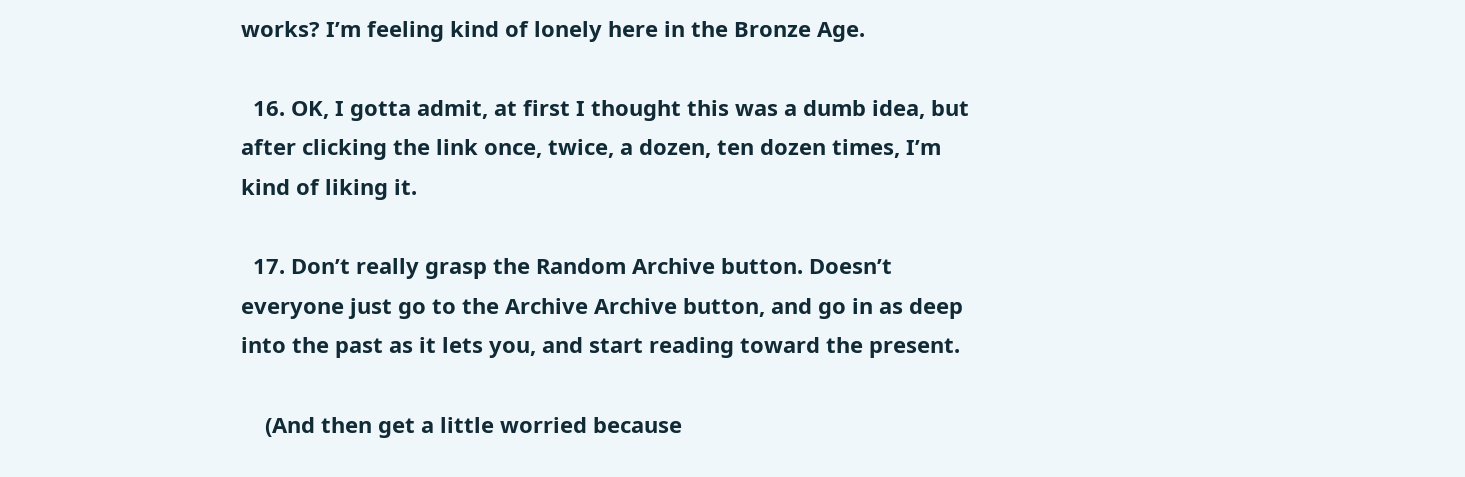works? I’m feeling kind of lonely here in the Bronze Age.

  16. OK, I gotta admit, at first I thought this was a dumb idea, but after clicking the link once, twice, a dozen, ten dozen times, I’m kind of liking it.

  17. Don’t really grasp the Random Archive button. Doesn’t everyone just go to the Archive Archive button, and go in as deep into the past as it lets you, and start reading toward the present.

    (And then get a little worried because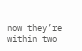now they’re within two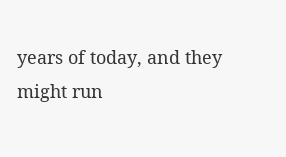years of today, and they might run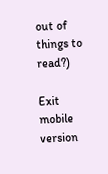out of things to read?)

Exit mobile version